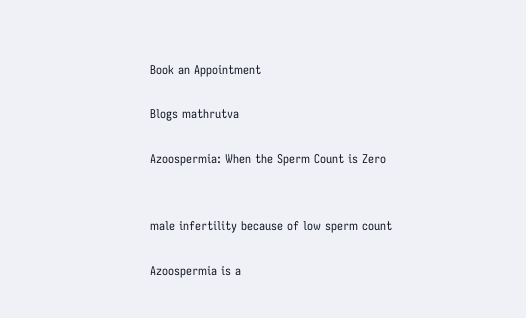Book an Appointment

Blogs mathrutva

Azoospermia: When the Sperm Count is Zero


male infertility because of low sperm count

Azoospermia is a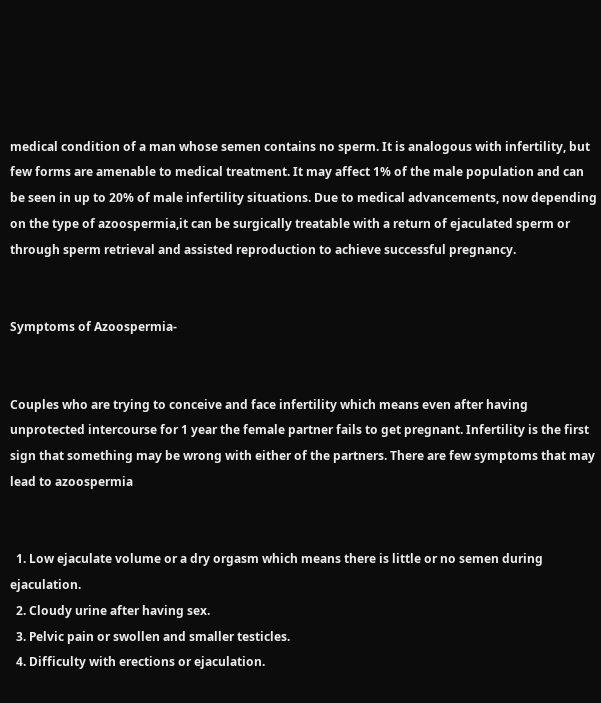medical condition of a man whose semen contains no sperm. It is analogous with infertility, but few forms are amenable to medical treatment. It may affect 1% of the male population and can be seen in up to 20% of male infertility situations. Due to medical advancements, now depending on the type of azoospermia,it can be surgically treatable with a return of ejaculated sperm or through sperm retrieval and assisted reproduction to achieve successful pregnancy.


Symptoms of Azoospermia-


Couples who are trying to conceive and face infertility which means even after having unprotected intercourse for 1 year the female partner fails to get pregnant. Infertility is the first sign that something may be wrong with either of the partners. There are few symptoms that may lead to azoospermia


  1. Low ejaculate volume or a dry orgasm which means there is little or no semen during ejaculation.
  2. Cloudy urine after having sex.
  3. Pelvic pain or swollen and smaller testicles.
  4. Difficulty with erections or ejaculation.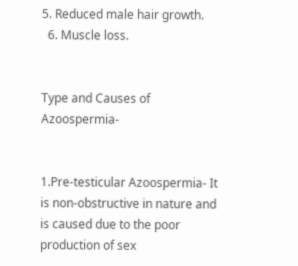5. Reduced male hair growth.
  6. Muscle loss.


Type and Causes of Azoospermia-


1.Pre-testicular Azoospermia- It is non-obstructive in nature and is caused due to the poor production of sex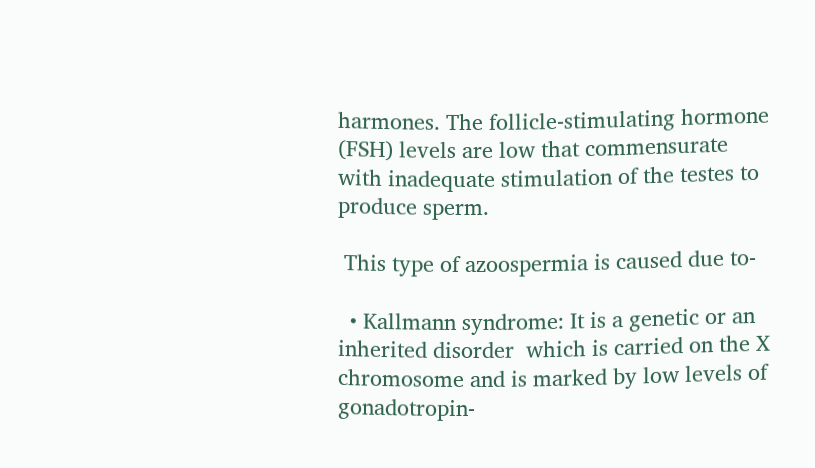harmones. The follicle-stimulating hormone (FSH) levels are low that commensurate with inadequate stimulation of the testes to produce sperm.

 This type of azoospermia is caused due to-

  • Kallmann syndrome: It is a genetic or an inherited disorder  which is carried on the X chromosome and is marked by low levels of gonadotropin-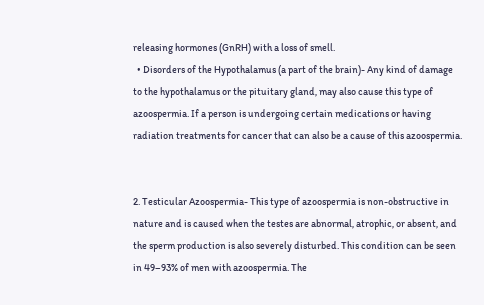releasing hormones (GnRH) with a loss of smell.
  • Disorders of the Hypothalamus (a part of the brain)- Any kind of damage to the hypothalamus or the pituitary gland, may also cause this type of azoospermia. If a person is undergoing certain medications or having radiation treatments for cancer that can also be a cause of this azoospermia.


2. Testicular Azoospermia- This type of azoospermia is non-obstructive in nature and is caused when the testes are abnormal, atrophic, or absent, and the sperm production is also severely disturbed. This condition can be seen in 49–93% of men with azoospermia. The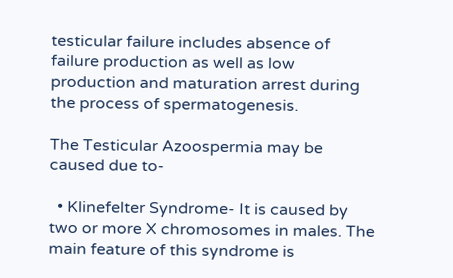testicular failure includes absence of failure production as well as low production and maturation arrest during the process of spermatogenesis.

The Testicular Azoospermia may be caused due to-

  • Klinefelter Syndrome- It is caused by two or more X chromosomes in males. The main feature of this syndrome is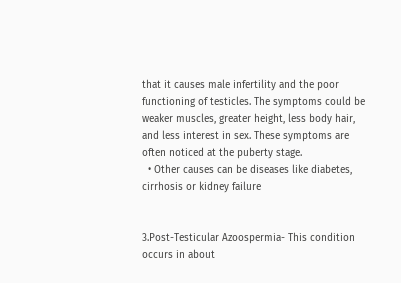that it causes male infertility and the poor functioning of testicles. The symptoms could be weaker muscles, greater height, less body hair, and less interest in sex. These symptoms are often noticed at the puberty stage.
  • Other causes can be diseases like diabetes, cirrhosis or kidney failure


3.Post-Testicular Azoospermia- This condition occurs in about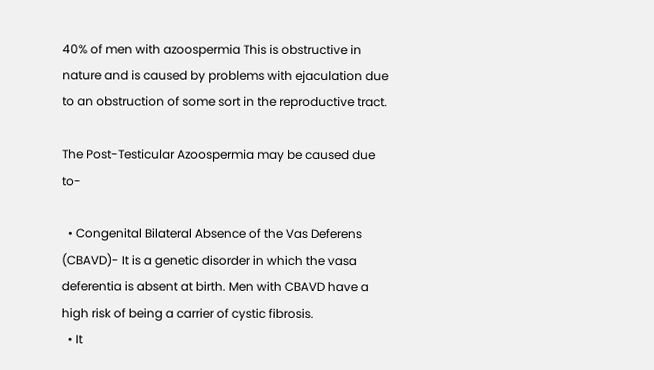40% of men with azoospermia This is obstructive in nature and is caused by problems with ejaculation due to an obstruction of some sort in the reproductive tract.

The Post-Testicular Azoospermia may be caused due to-

  • Congenital Bilateral Absence of the Vas Deferens (CBAVD)- It is a genetic disorder in which the vasa deferentia is absent at birth. Men with CBAVD have a high risk of being a carrier of cystic fibrosis.
  • It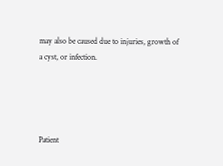may also be caused due to injuries, growth of a cyst, or infection.




Patient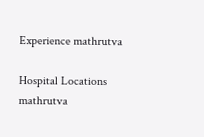Experience mathrutva

Hospital Locations mathrutva